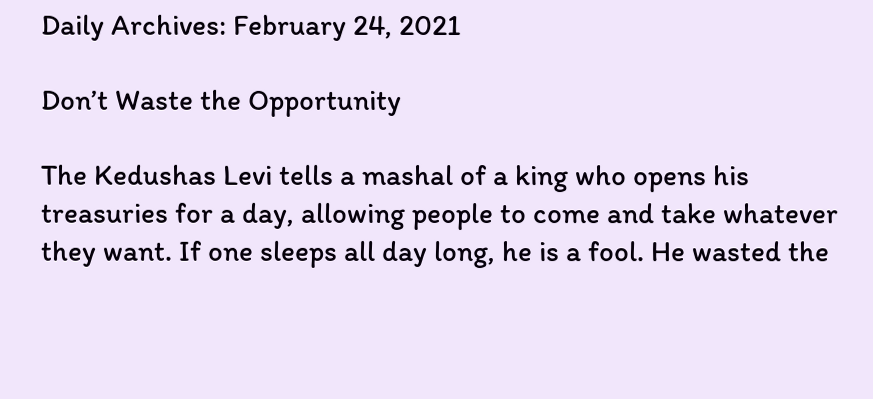Daily Archives: February 24, 2021

Don’t Waste the Opportunity

The Kedushas Levi tells a mashal of a king who opens his treasuries for a day, allowing people to come and take whatever they want. If one sleeps all day long, he is a fool. He wasted the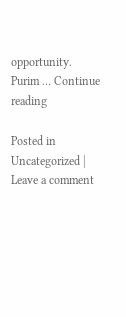opportunity. Purim … Continue reading

Posted in Uncategorized | Leave a comment